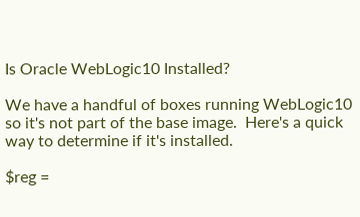Is Oracle WebLogic10 Installed?

We have a handful of boxes running WebLogic10 so it's not part of the base image.  Here's a quick way to determine if it's installed.

$reg =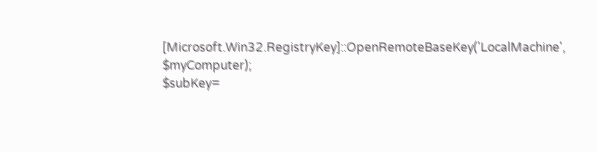[Microsoft.Win32.RegistryKey]::OpenRemoteBaseKey('LocalMachine', $myComputer);
$subKey=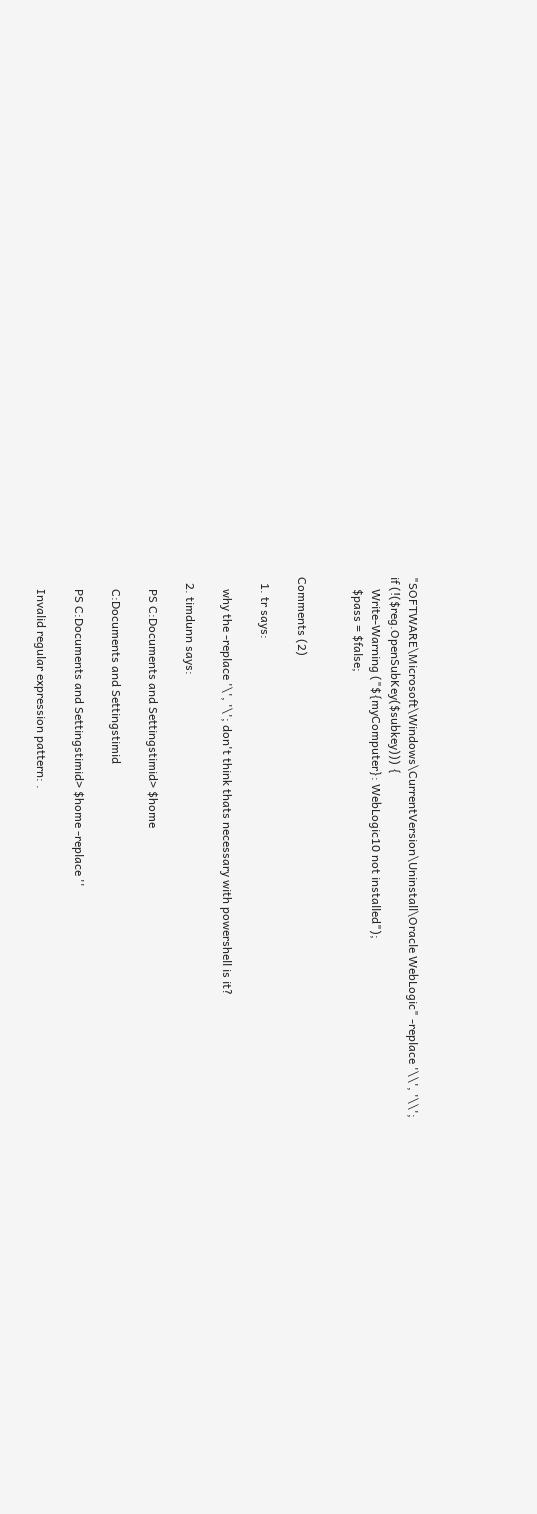"SOFTWARE\Microsoft\Windows\CurrentVersion\Uninstall\Oracle WebLogic" -replace '\\', '\\';
if (!($reg.OpenSubKey($subkey))) {
    Write-Warning ("${myComputer}: WebLogic10 not installed");
    $pass = $false;


Comments (2)

  1. tr says:

    why the -replace '\', '\'; don't think thats necessary with powershell is it?

  2. timdunn says:

    PS C:Documents and Settingstimid> $home

    C:Documents and Settingstimid

    PS C:Documents and Settingstimid> $home -replace ''

    Invalid regular expression pattern: .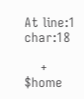At line:1 char:18

    + $home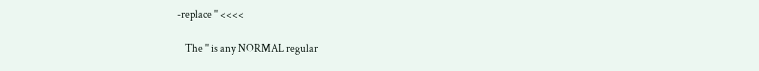-replace '' <<<<

    The '' is any NORMAL regular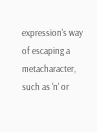expression's way of escaping a metacharacter, such as 'n' or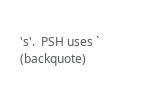's'.  PSH uses ` (backquote)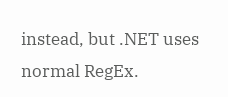instead, but .NET uses normal RegEx.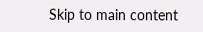Skip to main content